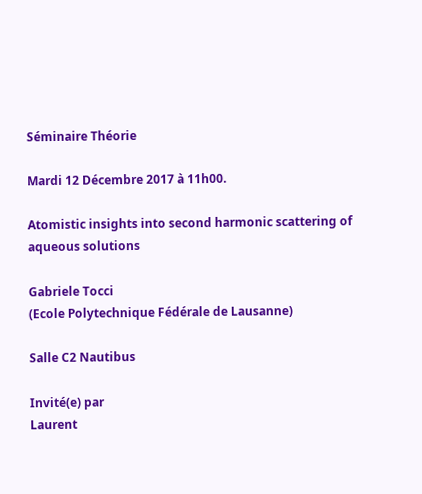Séminaire Théorie

Mardi 12 Décembre 2017 à 11h00.

Atomistic insights into second harmonic scattering of aqueous solutions

Gabriele Tocci
(Ecole Polytechnique Fédérale de Lausanne)

Salle C2 Nautibus

Invité(e) par
Laurent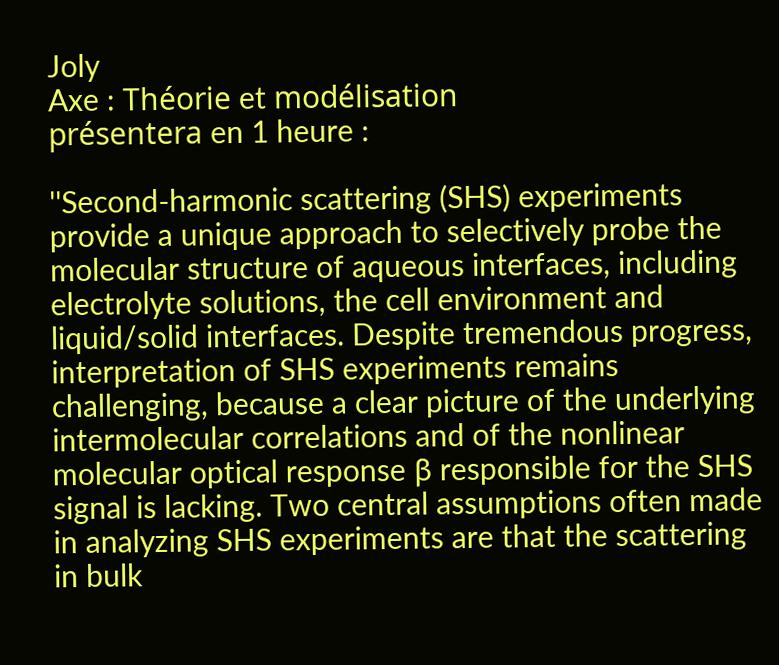Joly
Axe : Théorie et modélisation
présentera en 1 heure :

''Second-harmonic scattering (SHS) experiments provide a unique approach to selectively probe the molecular structure of aqueous interfaces, including electrolyte solutions, the cell environment and liquid/solid interfaces. Despite tremendous progress, interpretation of SHS experiments remains challenging, because a clear picture of the underlying intermolecular correlations and of the nonlinear molecular optical response β responsible for the SHS signal is lacking. Two central assumptions often made in analyzing SHS experiments are that the scattering in bulk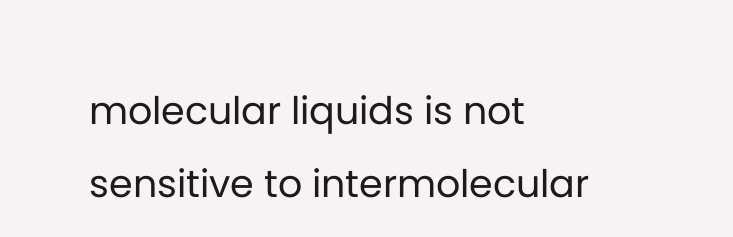molecular liquids is not sensitive to intermolecular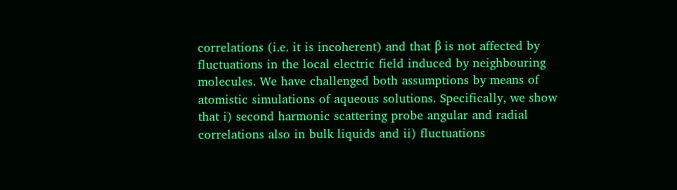correlations (i.e. it is incoherent) and that β is not affected by fluctuations in the local electric field induced by neighbouring molecules. We have challenged both assumptions by means of atomistic simulations of aqueous solutions. Specifically, we show that i) second harmonic scattering probe angular and radial correlations also in bulk liquids and ii) fluctuations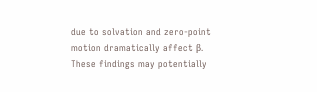due to solvation and zero-point motion dramatically affect β. These findings may potentially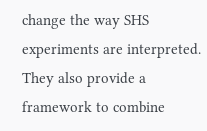change the way SHS experiments are interpreted. They also provide a framework to combine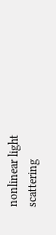nonlinear light scattering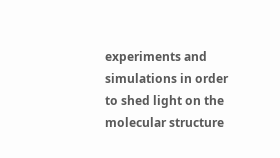experiments and simulations in order to shed light on the molecular structure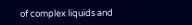of complex liquids and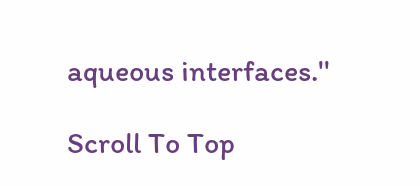aqueous interfaces.''

Scroll To Top